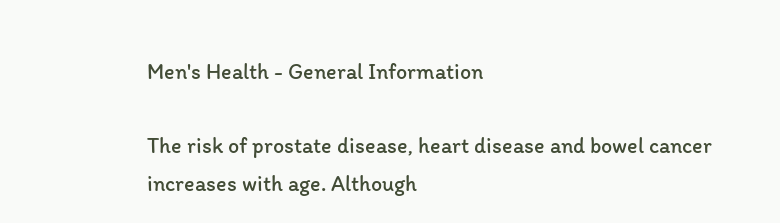Men's Health - General Information

The risk of prostate disease, heart disease and bowel cancer increases with age. Although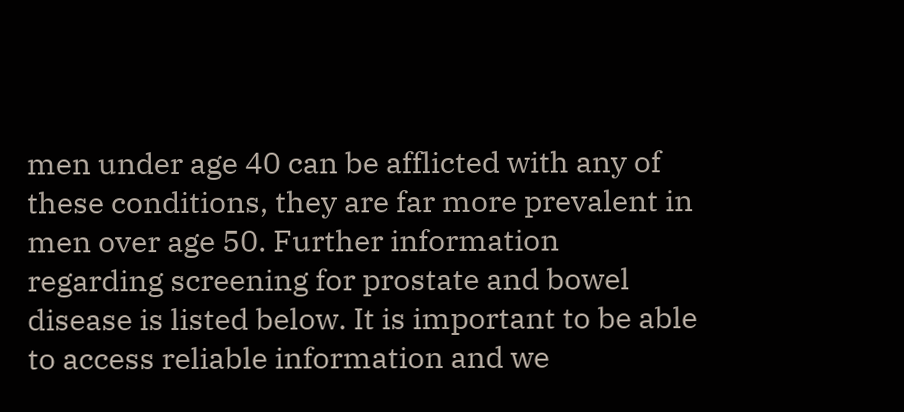men under age 40 can be afflicted with any of these conditions, they are far more prevalent in men over age 50. Further information regarding screening for prostate and bowel disease is listed below. It is important to be able to access reliable information and we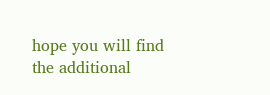hope you will find the additional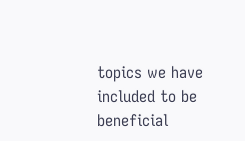topics we have included to be beneficial